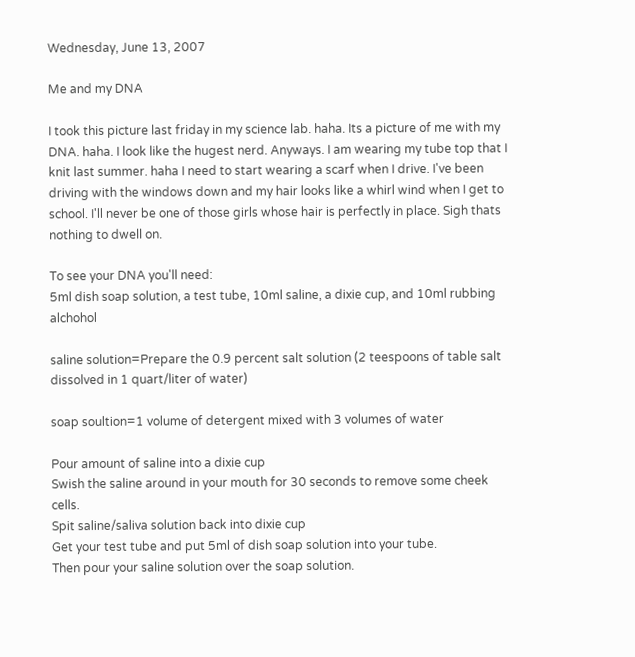Wednesday, June 13, 2007

Me and my DNA

I took this picture last friday in my science lab. haha. Its a picture of me with my DNA. haha. I look like the hugest nerd. Anyways. I am wearing my tube top that I knit last summer. haha I need to start wearing a scarf when I drive. I've been driving with the windows down and my hair looks like a whirl wind when I get to school. I'll never be one of those girls whose hair is perfectly in place. Sigh thats nothing to dwell on.

To see your DNA you'll need:
5ml dish soap solution, a test tube, 10ml saline, a dixie cup, and 10ml rubbing alchohol

saline solution=Prepare the 0.9 percent salt solution (2 teespoons of table salt dissolved in 1 quart/liter of water)

soap soultion=1 volume of detergent mixed with 3 volumes of water

Pour amount of saline into a dixie cup
Swish the saline around in your mouth for 30 seconds to remove some cheek cells.
Spit saline/saliva solution back into dixie cup
Get your test tube and put 5ml of dish soap solution into your tube.
Then pour your saline solution over the soap solution.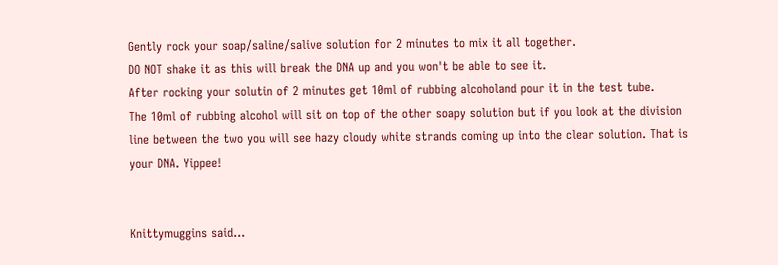Gently rock your soap/saline/salive solution for 2 minutes to mix it all together.
DO NOT shake it as this will break the DNA up and you won't be able to see it.
After rocking your solutin of 2 minutes get 10ml of rubbing alcoholand pour it in the test tube.
The 10ml of rubbing alcohol will sit on top of the other soapy solution but if you look at the division line between the two you will see hazy cloudy white strands coming up into the clear solution. That is your DNA. Yippee!


Knittymuggins said...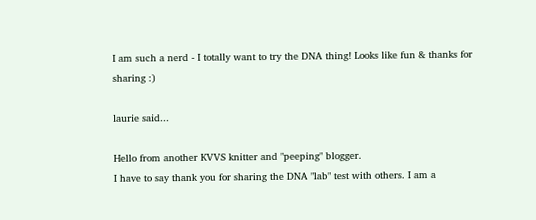I am such a nerd - I totally want to try the DNA thing! Looks like fun & thanks for sharing :)

laurie said...

Hello from another KVVS knitter and "peeping" blogger.
I have to say thank you for sharing the DNA "lab" test with others. I am a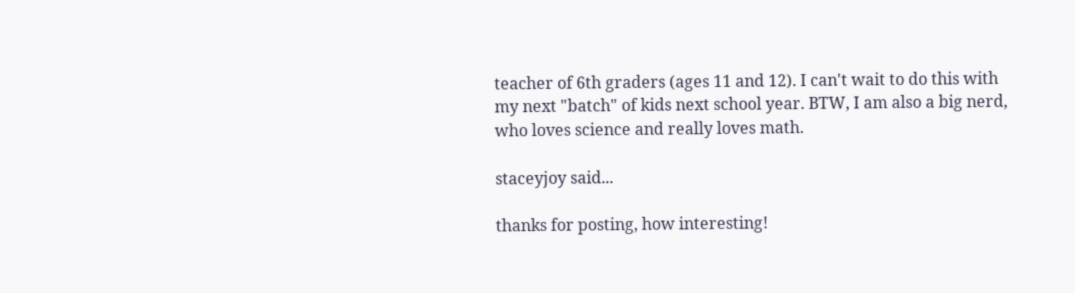teacher of 6th graders (ages 11 and 12). I can't wait to do this with my next "batch" of kids next school year. BTW, I am also a big nerd, who loves science and really loves math.

staceyjoy said...

thanks for posting, how interesting!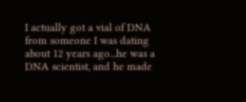I actually got a vial of DNA from someone I was dating about 12 years ago...he was a DNA scientist, and he made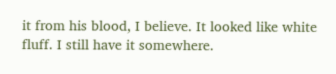it from his blood, I believe. It looked like white fluff. I still have it somewhere.